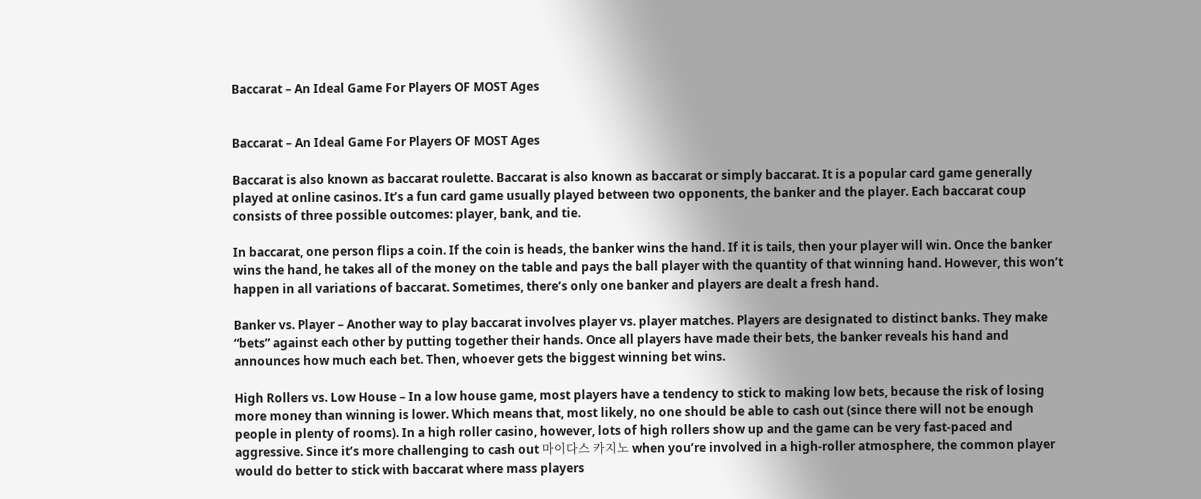Baccarat – An Ideal Game For Players OF MOST Ages


Baccarat – An Ideal Game For Players OF MOST Ages

Baccarat is also known as baccarat roulette. Baccarat is also known as baccarat or simply baccarat. It is a popular card game generally played at online casinos. It’s a fun card game usually played between two opponents, the banker and the player. Each baccarat coup consists of three possible outcomes: player, bank, and tie.

In baccarat, one person flips a coin. If the coin is heads, the banker wins the hand. If it is tails, then your player will win. Once the banker wins the hand, he takes all of the money on the table and pays the ball player with the quantity of that winning hand. However, this won’t happen in all variations of baccarat. Sometimes, there’s only one banker and players are dealt a fresh hand.

Banker vs. Player – Another way to play baccarat involves player vs. player matches. Players are designated to distinct banks. They make “bets” against each other by putting together their hands. Once all players have made their bets, the banker reveals his hand and announces how much each bet. Then, whoever gets the biggest winning bet wins.

High Rollers vs. Low House – In a low house game, most players have a tendency to stick to making low bets, because the risk of losing more money than winning is lower. Which means that, most likely, no one should be able to cash out (since there will not be enough people in plenty of rooms). In a high roller casino, however, lots of high rollers show up and the game can be very fast-paced and aggressive. Since it’s more challenging to cash out 마이다스 카지노 when you’re involved in a high-roller atmosphere, the common player would do better to stick with baccarat where mass players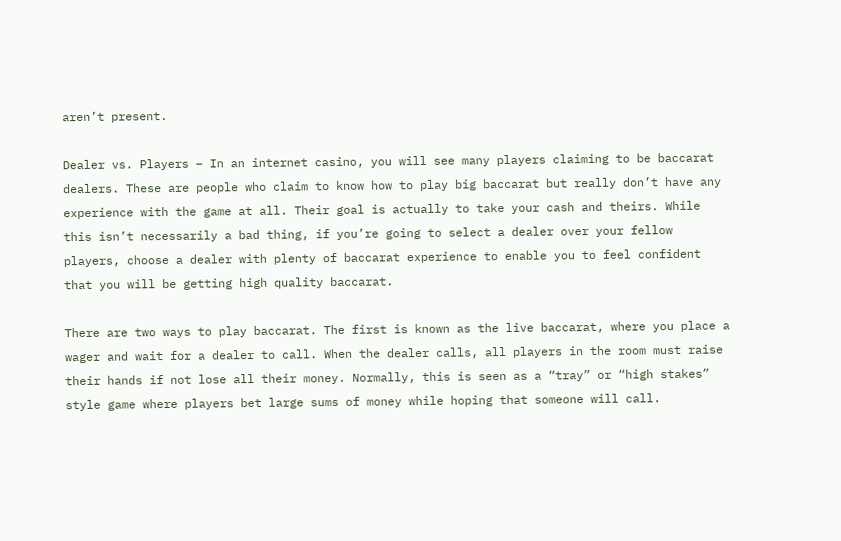aren’t present.

Dealer vs. Players – In an internet casino, you will see many players claiming to be baccarat dealers. These are people who claim to know how to play big baccarat but really don’t have any experience with the game at all. Their goal is actually to take your cash and theirs. While this isn’t necessarily a bad thing, if you’re going to select a dealer over your fellow players, choose a dealer with plenty of baccarat experience to enable you to feel confident that you will be getting high quality baccarat.

There are two ways to play baccarat. The first is known as the live baccarat, where you place a wager and wait for a dealer to call. When the dealer calls, all players in the room must raise their hands if not lose all their money. Normally, this is seen as a “tray” or “high stakes” style game where players bet large sums of money while hoping that someone will call.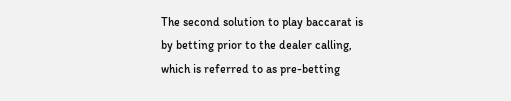The second solution to play baccarat is by betting prior to the dealer calling, which is referred to as pre-betting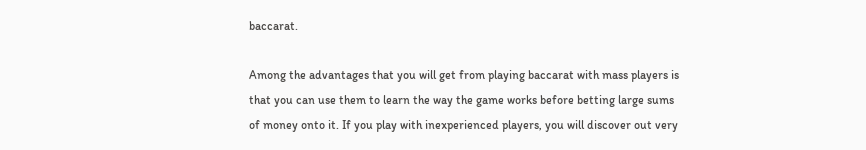baccarat.

Among the advantages that you will get from playing baccarat with mass players is that you can use them to learn the way the game works before betting large sums of money onto it. If you play with inexperienced players, you will discover out very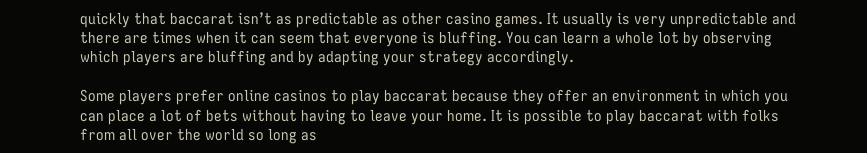quickly that baccarat isn’t as predictable as other casino games. It usually is very unpredictable and there are times when it can seem that everyone is bluffing. You can learn a whole lot by observing which players are bluffing and by adapting your strategy accordingly.

Some players prefer online casinos to play baccarat because they offer an environment in which you can place a lot of bets without having to leave your home. It is possible to play baccarat with folks from all over the world so long as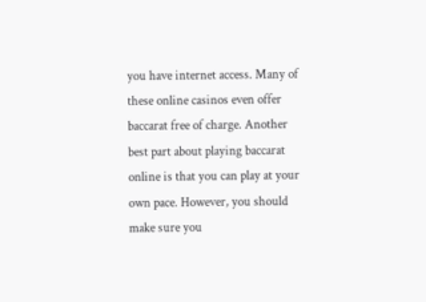you have internet access. Many of these online casinos even offer baccarat free of charge. Another best part about playing baccarat online is that you can play at your own pace. However, you should make sure you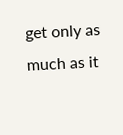get only as much as it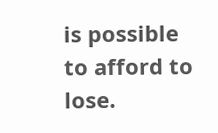is possible to afford to lose.